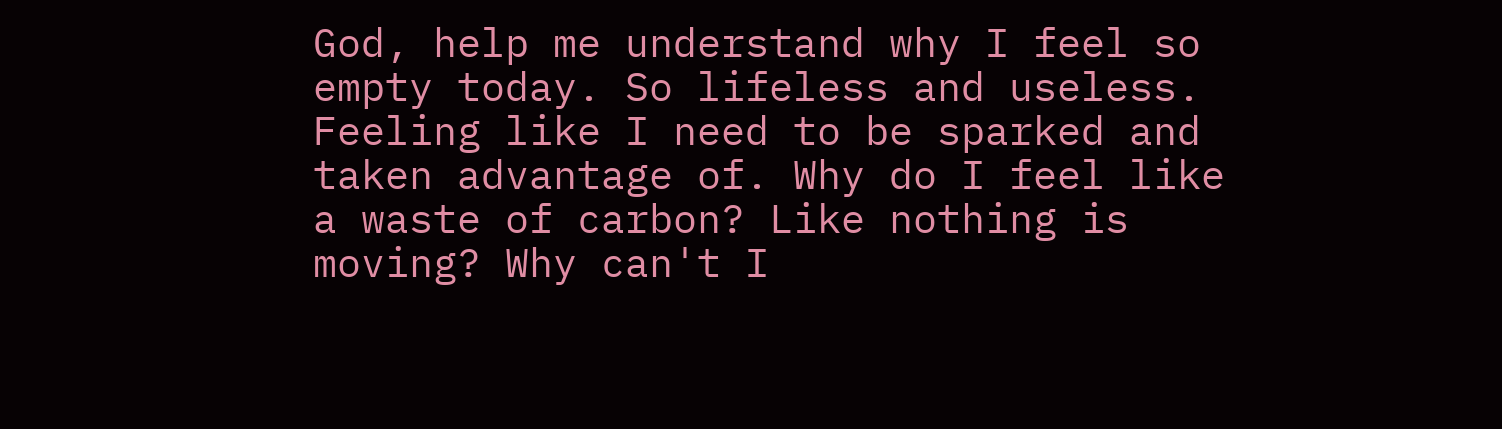God, help me understand why I feel so empty today. So lifeless and useless. Feeling like I need to be sparked and taken advantage of. Why do I feel like a waste of carbon? Like nothing is moving? Why can't I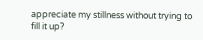appreciate my stillness without trying to fill it up?